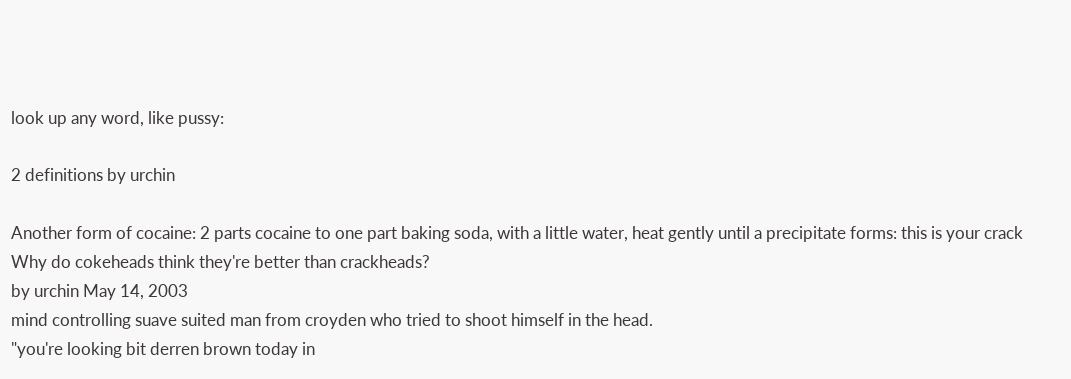look up any word, like pussy:

2 definitions by urchin

Another form of cocaine: 2 parts cocaine to one part baking soda, with a little water, heat gently until a precipitate forms: this is your crack
Why do cokeheads think they're better than crackheads?
by urchin May 14, 2003
mind controlling suave suited man from croyden who tried to shoot himself in the head.
"you're looking bit derren brown today in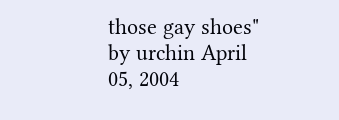those gay shoes"
by urchin April 05, 2004